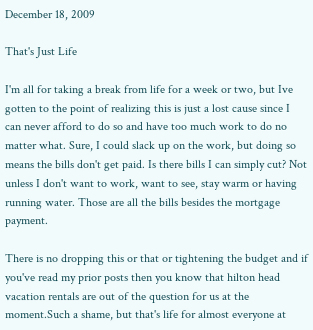December 18, 2009

That's Just Life

I'm all for taking a break from life for a week or two, but Ive gotten to the point of realizing this is just a lost cause since I can never afford to do so and have too much work to do no matter what. Sure, I could slack up on the work, but doing so means the bills don't get paid. Is there bills I can simply cut? Not unless I don't want to work, want to see, stay warm or having running water. Those are all the bills besides the mortgage payment.

There is no dropping this or that or tightening the budget and if you've read my prior posts then you know that hilton head vacation rentals are out of the question for us at the moment.Such a shame, but that's life for almost everyone at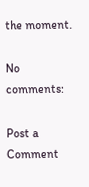the moment.

No comments:

Post a Comment